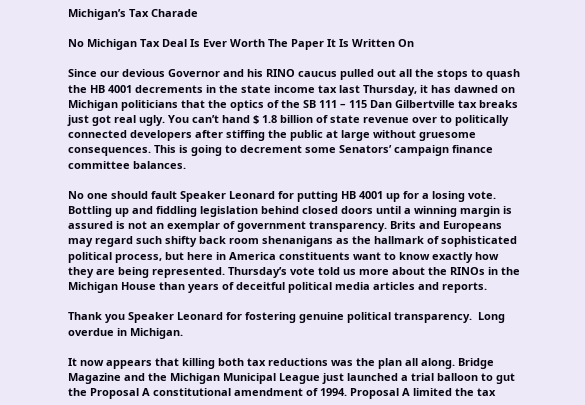Michigan’s Tax Charade

No Michigan Tax Deal Is Ever Worth The Paper It Is Written On

Since our devious Governor and his RINO caucus pulled out all the stops to quash the HB 4001 decrements in the state income tax last Thursday, it has dawned on Michigan politicians that the optics of the SB 111 – 115 Dan Gilbertville tax breaks just got real ugly. You can’t hand $ 1.8 billion of state revenue over to politically connected developers after stiffing the public at large without gruesome consequences. This is going to decrement some Senators’ campaign finance committee balances.

No one should fault Speaker Leonard for putting HB 4001 up for a losing vote. Bottling up and fiddling legislation behind closed doors until a winning margin is assured is not an exemplar of government transparency. Brits and Europeans may regard such shifty back room shenanigans as the hallmark of sophisticated political process, but here in America constituents want to know exactly how they are being represented. Thursday’s vote told us more about the RINOs in the Michigan House than years of deceitful political media articles and reports.

Thank you Speaker Leonard for fostering genuine political transparency.  Long overdue in Michigan.

It now appears that killing both tax reductions was the plan all along. Bridge Magazine and the Michigan Municipal League just launched a trial balloon to gut the Proposal A constitutional amendment of 1994. Proposal A limited the tax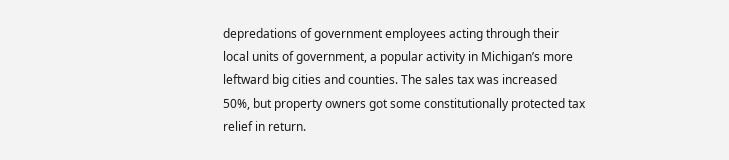depredations of government employees acting through their local units of government, a popular activity in Michigan’s more leftward big cities and counties. The sales tax was increased 50%, but property owners got some constitutionally protected tax relief in return.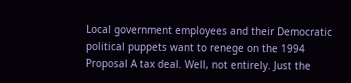Local government employees and their Democratic political puppets want to renege on the 1994 Proposal A tax deal. Well, not entirely. Just the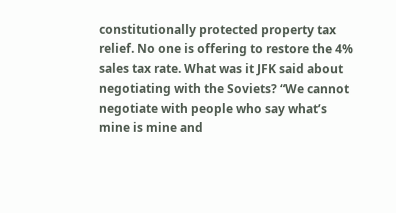constitutionally protected property tax relief. No one is offering to restore the 4% sales tax rate. What was it JFK said about negotiating with the Soviets? “We cannot negotiate with people who say what’s mine is mine and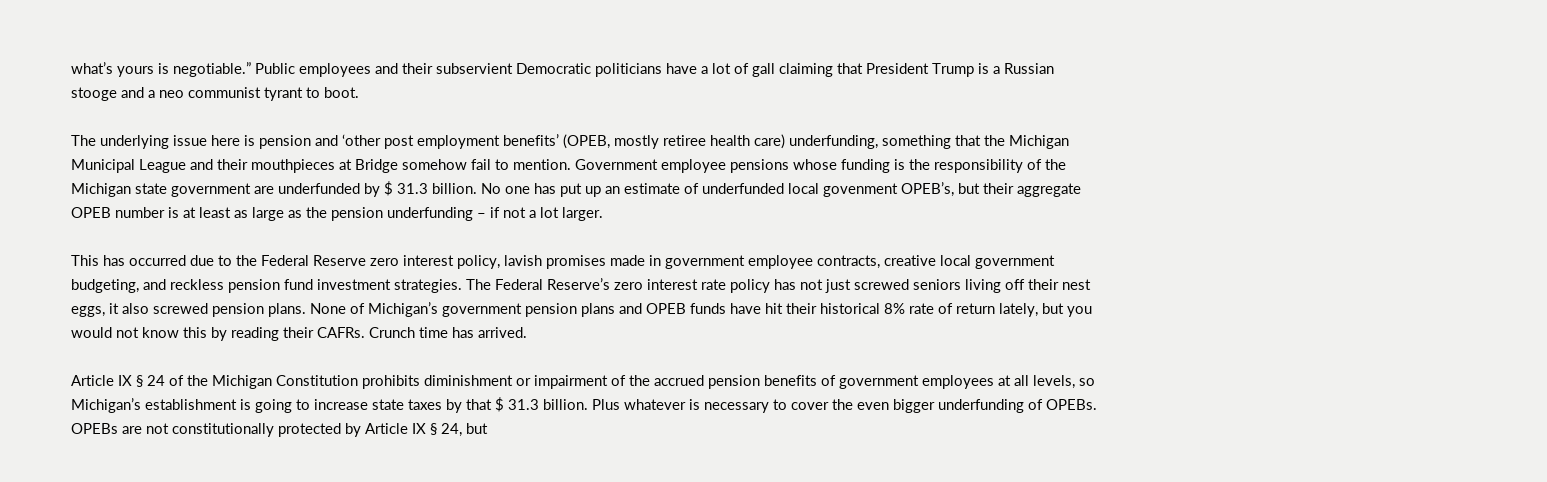what’s yours is negotiable.” Public employees and their subservient Democratic politicians have a lot of gall claiming that President Trump is a Russian stooge and a neo communist tyrant to boot.

The underlying issue here is pension and ‘other post employment benefits’ (OPEB, mostly retiree health care) underfunding, something that the Michigan Municipal League and their mouthpieces at Bridge somehow fail to mention. Government employee pensions whose funding is the responsibility of the Michigan state government are underfunded by $ 31.3 billion. No one has put up an estimate of underfunded local govenment OPEB’s, but their aggregate OPEB number is at least as large as the pension underfunding – if not a lot larger.

This has occurred due to the Federal Reserve zero interest policy, lavish promises made in government employee contracts, creative local government budgeting, and reckless pension fund investment strategies. The Federal Reserve’s zero interest rate policy has not just screwed seniors living off their nest eggs, it also screwed pension plans. None of Michigan’s government pension plans and OPEB funds have hit their historical 8% rate of return lately, but you would not know this by reading their CAFRs. Crunch time has arrived.

Article IX § 24 of the Michigan Constitution prohibits diminishment or impairment of the accrued pension benefits of government employees at all levels, so Michigan’s establishment is going to increase state taxes by that $ 31.3 billion. Plus whatever is necessary to cover the even bigger underfunding of OPEBs. OPEBs are not constitutionally protected by Article IX § 24, but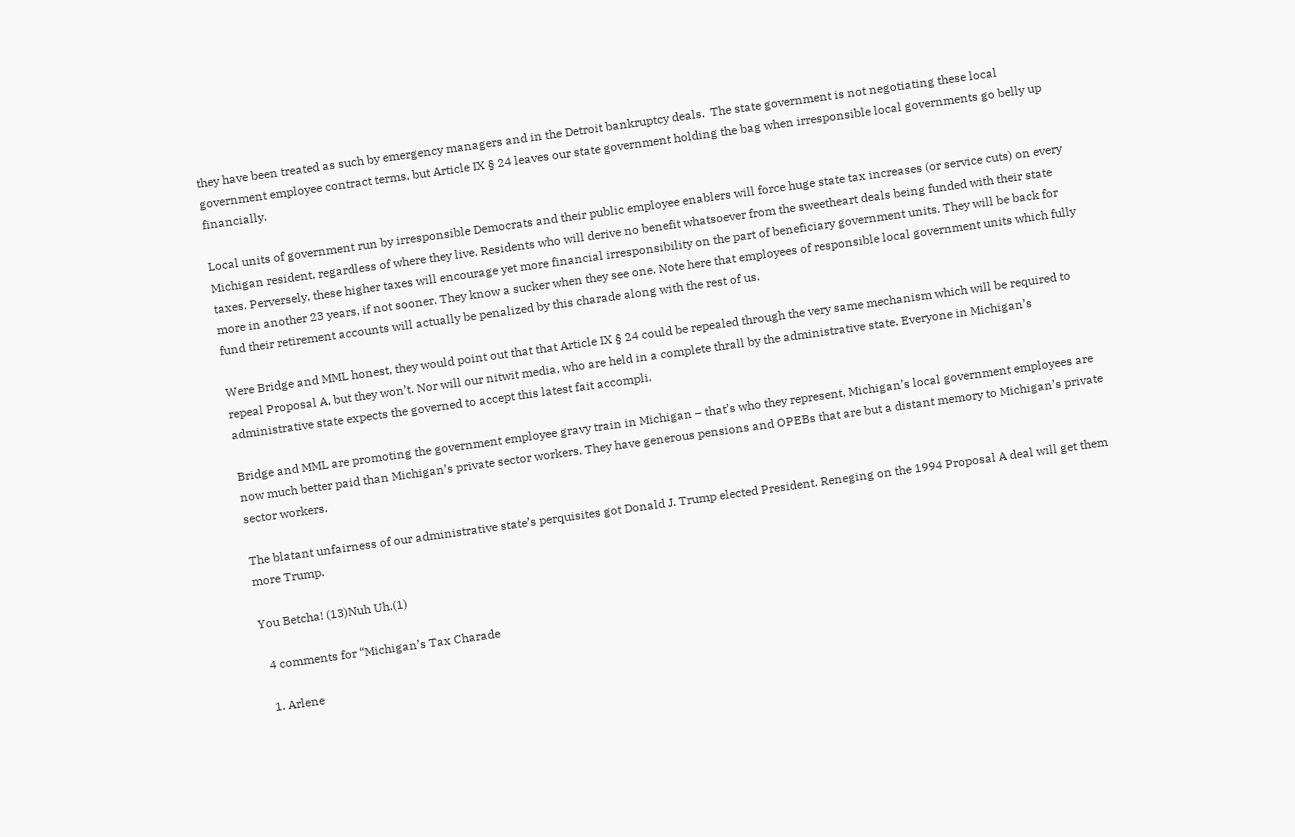they have been treated as such by emergency managers and in the Detroit bankruptcy deals.  The state government is not negotiating these local government employee contract terms, but Article IX § 24 leaves our state government holding the bag when irresponsible local governments go belly up financially.

Local units of government run by irresponsible Democrats and their public employee enablers will force huge state tax increases (or service cuts) on every Michigan resident, regardless of where they live. Residents who will derive no benefit whatsoever from the sweetheart deals being funded with their state taxes. Perversely, these higher taxes will encourage yet more financial irresponsibility on the part of beneficiary government units. They will be back for more in another 23 years, if not sooner. They know a sucker when they see one. Note here that employees of responsible local government units which fully fund their retirement accounts will actually be penalized by this charade along with the rest of us.

Were Bridge and MML honest, they would point out that that Article IX § 24 could be repealed through the very same mechanism which will be required to repeal Proposal A, but they won’t. Nor will our nitwit media, who are held in a complete thrall by the administrative state. Everyone in Michigan’s administrative state expects the governed to accept this latest fait accompli.

Bridge and MML are promoting the government employee gravy train in Michigan – that’s who they represent. Michigan’s local government employees are now much better paid than Michigan’s private sector workers. They have generous pensions and OPEBs that are but a distant memory to Michigan’s private sector workers.

The blatant unfairness of our administrative state’s perquisites got Donald J. Trump elected President. Reneging on the 1994 Proposal A deal will get them more Trump.

You Betcha! (13)Nuh Uh.(1)

  4 comments for “Michigan’s Tax Charade

  1. Arlene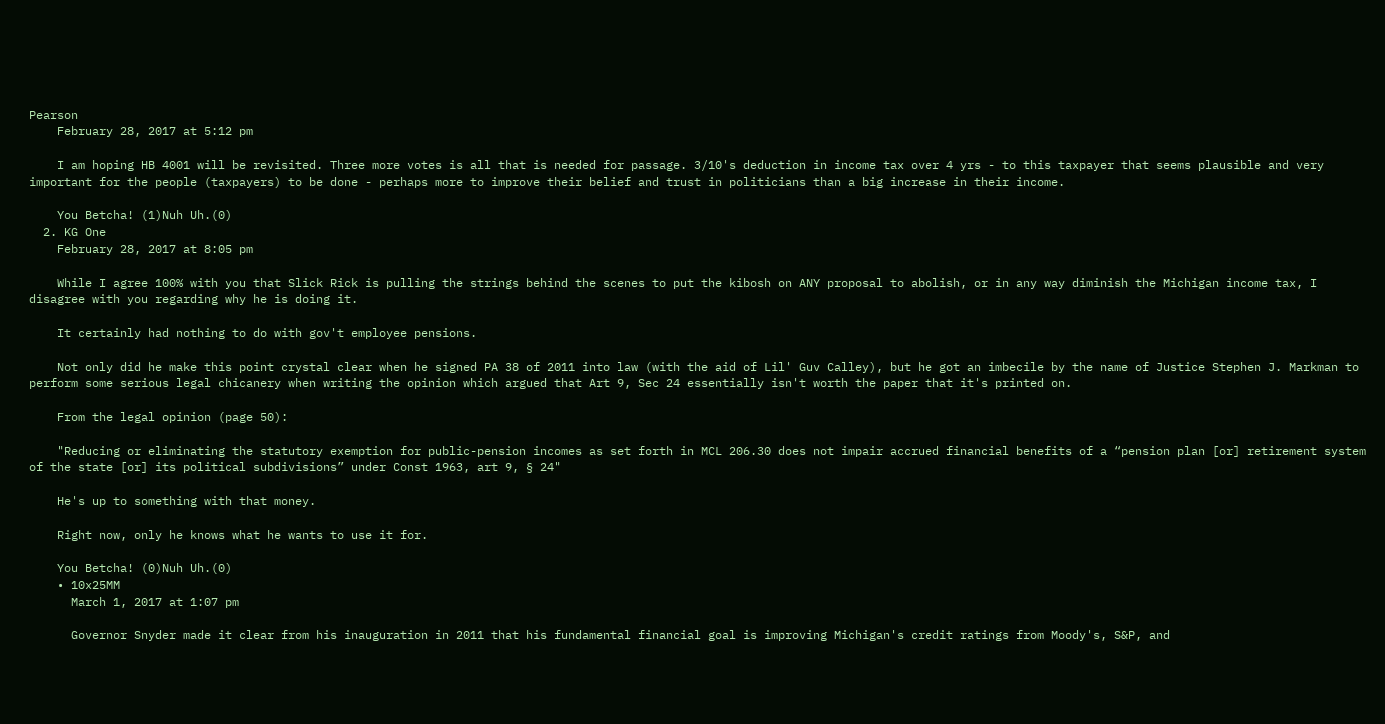Pearson
    February 28, 2017 at 5:12 pm

    I am hoping HB 4001 will be revisited. Three more votes is all that is needed for passage. 3/10's deduction in income tax over 4 yrs - to this taxpayer that seems plausible and very important for the people (taxpayers) to be done - perhaps more to improve their belief and trust in politicians than a big increase in their income.

    You Betcha! (1)Nuh Uh.(0)
  2. KG One
    February 28, 2017 at 8:05 pm

    While I agree 100% with you that Slick Rick is pulling the strings behind the scenes to put the kibosh on ANY proposal to abolish, or in any way diminish the Michigan income tax, I disagree with you regarding why he is doing it.

    It certainly had nothing to do with gov't employee pensions.

    Not only did he make this point crystal clear when he signed PA 38 of 2011 into law (with the aid of Lil' Guv Calley), but he got an imbecile by the name of Justice Stephen J. Markman to perform some serious legal chicanery when writing the opinion which argued that Art 9, Sec 24 essentially isn't worth the paper that it's printed on.

    From the legal opinion (page 50):

    "Reducing or eliminating the statutory exemption for public-pension incomes as set forth in MCL 206.30 does not impair accrued financial benefits of a “pension plan [or] retirement system of the state [or] its political subdivisions” under Const 1963, art 9, § 24"

    He's up to something with that money.

    Right now, only he knows what he wants to use it for.

    You Betcha! (0)Nuh Uh.(0)
    • 10x25MM
      March 1, 2017 at 1:07 pm

      Governor Snyder made it clear from his inauguration in 2011 that his fundamental financial goal is improving Michigan's credit ratings from Moody's, S&P, and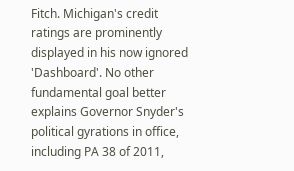Fitch. Michigan's credit ratings are prominently displayed in his now ignored 'Dashboard'. No other fundamental goal better explains Governor Snyder's political gyrations in office, including PA 38 of 2011,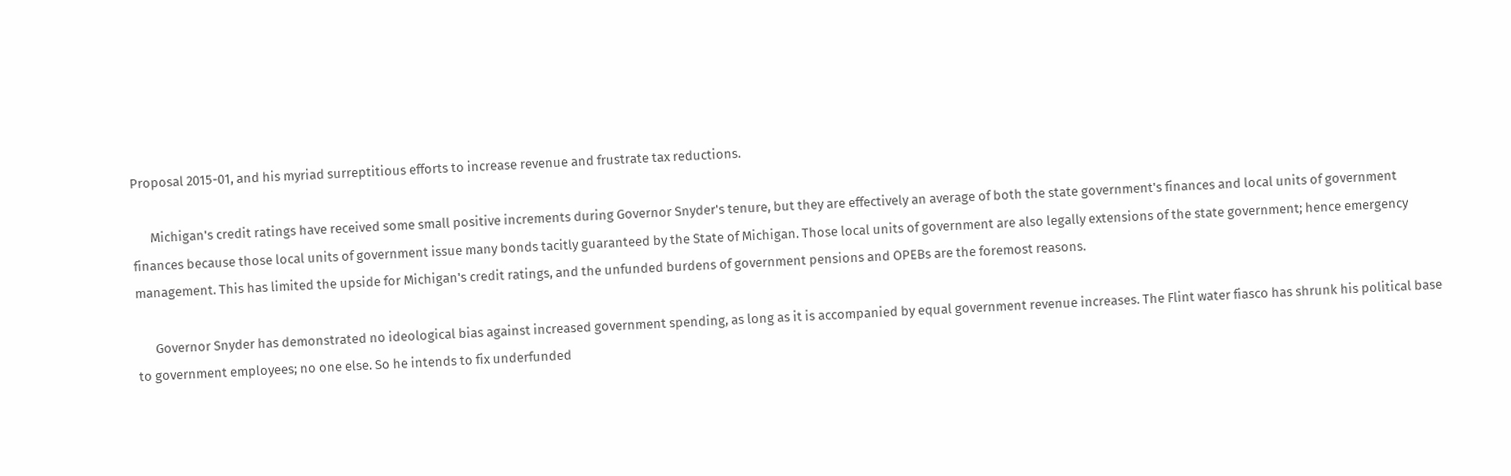Proposal 2015-01, and his myriad surreptitious efforts to increase revenue and frustrate tax reductions.

      Michigan's credit ratings have received some small positive increments during Governor Snyder's tenure, but they are effectively an average of both the state government's finances and local units of government finances because those local units of government issue many bonds tacitly guaranteed by the State of Michigan. Those local units of government are also legally extensions of the state government; hence emergency management. This has limited the upside for Michigan's credit ratings, and the unfunded burdens of government pensions and OPEBs are the foremost reasons.

      Governor Snyder has demonstrated no ideological bias against increased government spending, as long as it is accompanied by equal government revenue increases. The Flint water fiasco has shrunk his political base to government employees; no one else. So he intends to fix underfunded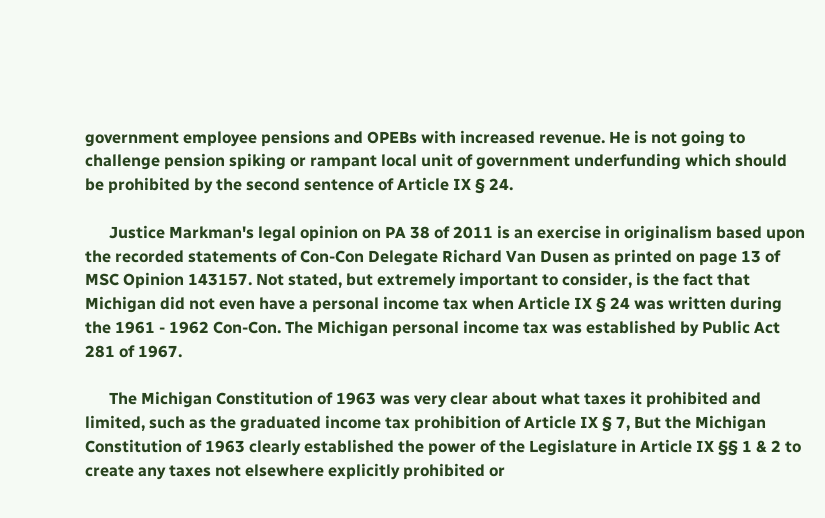government employee pensions and OPEBs with increased revenue. He is not going to challenge pension spiking or rampant local unit of government underfunding which should be prohibited by the second sentence of Article IX § 24.

      Justice Markman's legal opinion on PA 38 of 2011 is an exercise in originalism based upon the recorded statements of Con-Con Delegate Richard Van Dusen as printed on page 13 of MSC Opinion 143157. Not stated, but extremely important to consider, is the fact that Michigan did not even have a personal income tax when Article IX § 24 was written during the 1961 - 1962 Con-Con. The Michigan personal income tax was established by Public Act 281 of 1967.

      The Michigan Constitution of 1963 was very clear about what taxes it prohibited and limited, such as the graduated income tax prohibition of Article IX § 7, But the Michigan Constitution of 1963 clearly established the power of the Legislature in Article IX §§ 1 & 2 to create any taxes not elsewhere explicitly prohibited or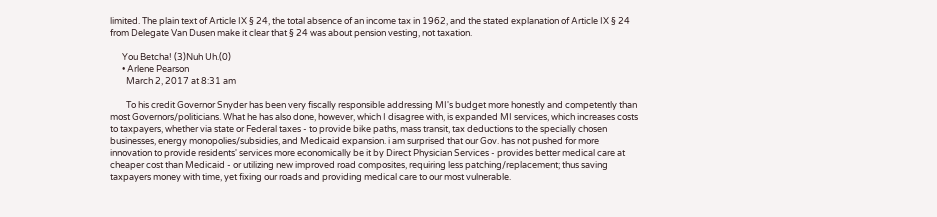limited. The plain text of Article IX § 24, the total absence of an income tax in 1962, and the stated explanation of Article IX § 24 from Delegate Van Dusen make it clear that § 24 was about pension vesting, not taxation.

      You Betcha! (3)Nuh Uh.(0)
      • Arlene Pearson
        March 2, 2017 at 8:31 am

        To his credit Governor Snyder has been very fiscally responsible addressing MI's budget more honestly and competently than most Governors/politicians. What he has also done, however, which I disagree with, is expanded MI services, which increases costs to taxpayers, whether via state or Federal taxes - to provide bike paths, mass transit, tax deductions to the specially chosen businesses, energy monopolies/subsidies, and Medicaid expansion. i am surprised that our Gov. has not pushed for more innovation to provide residents' services more economically be it by Direct Physician Services - provides better medical care at cheaper cost than Medicaid - or utilizing new improved road composites, requiring less patching/replacement; thus saving taxpayers money with time, yet fixing our roads and providing medical care to our most vulnerable.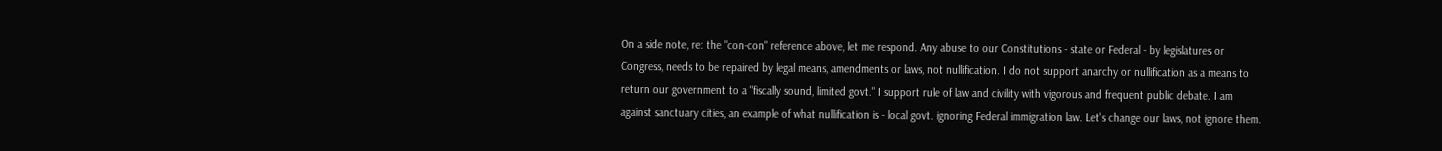On a side note, re: the "con-con" reference above, let me respond. Any abuse to our Constitutions - state or Federal - by legislatures or Congress, needs to be repaired by legal means, amendments or laws, not nullification. I do not support anarchy or nullification as a means to return our government to a "fiscally sound, limited govt." I support rule of law and civility with vigorous and frequent public debate. I am against sanctuary cities, an example of what nullification is - local govt. ignoring Federal immigration law. Let's change our laws, not ignore them.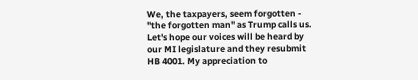We, the taxpayers, seem forgotten - "the forgotten man" as Trump calls us. Let's hope our voices will be heard by our MI legislature and they resubmit HB 4001. My appreciation to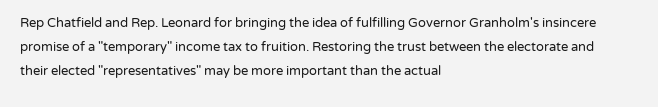Rep Chatfield and Rep. Leonard for bringing the idea of fulfilling Governor Granholm's insincere promise of a "temporary" income tax to fruition. Restoring the trust between the electorate and their elected "representatives" may be more important than the actual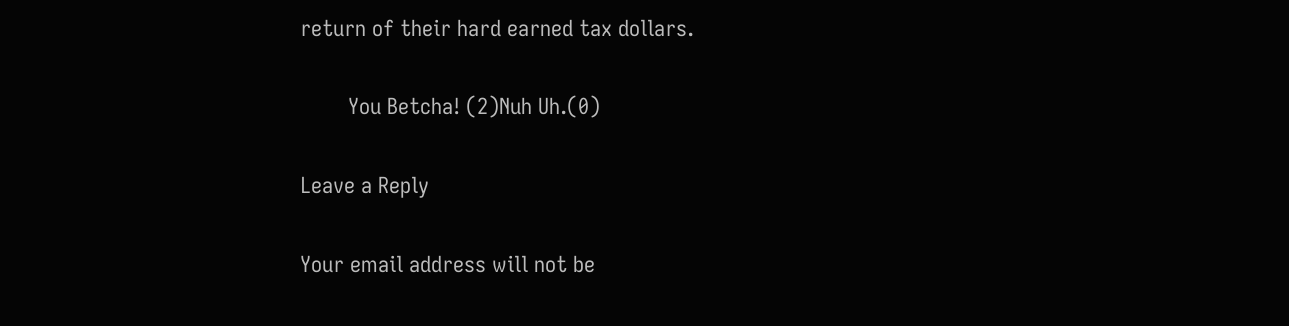return of their hard earned tax dollars.

        You Betcha! (2)Nuh Uh.(0)

Leave a Reply

Your email address will not be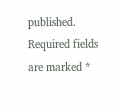published. Required fields are marked *